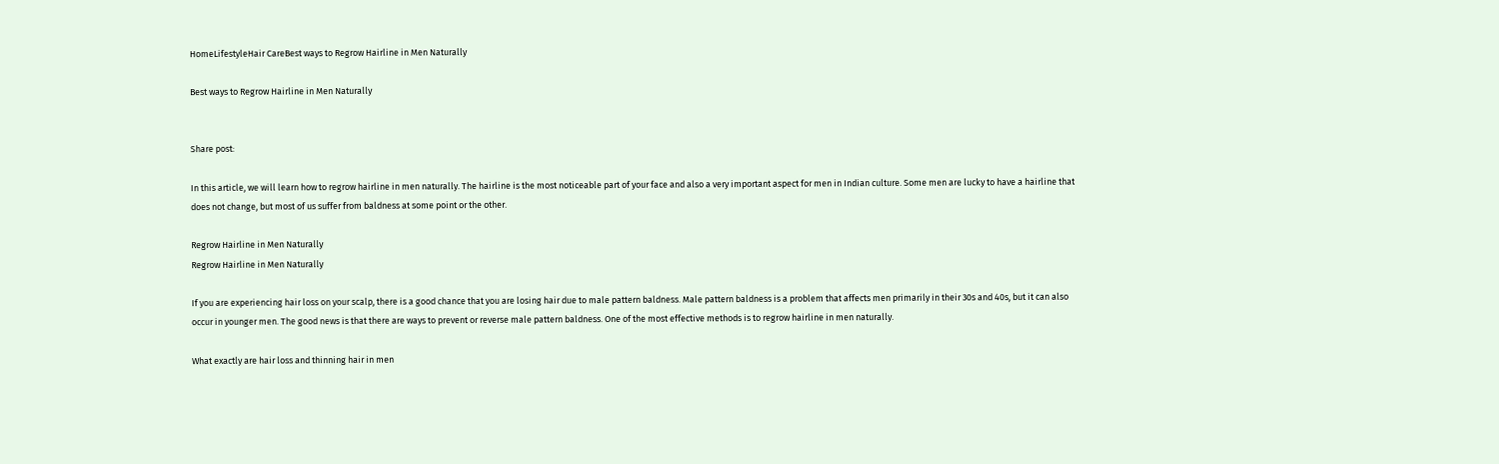HomeLifestyleHair CareBest ways to Regrow Hairline in Men Naturally

Best ways to Regrow Hairline in Men Naturally


Share post:

In this article, we will learn how to regrow hairline in men naturally. The hairline is the most noticeable part of your face and also a very important aspect for men in Indian culture. Some men are lucky to have a hairline that does not change, but most of us suffer from baldness at some point or the other.

Regrow Hairline in Men Naturally
Regrow Hairline in Men Naturally

If you are experiencing hair loss on your scalp, there is a good chance that you are losing hair due to male pattern baldness. Male pattern baldness is a problem that affects men primarily in their 30s and 40s, but it can also occur in younger men. The good news is that there are ways to prevent or reverse male pattern baldness. One of the most effective methods is to regrow hairline in men naturally.

What exactly are hair loss and thinning hair in men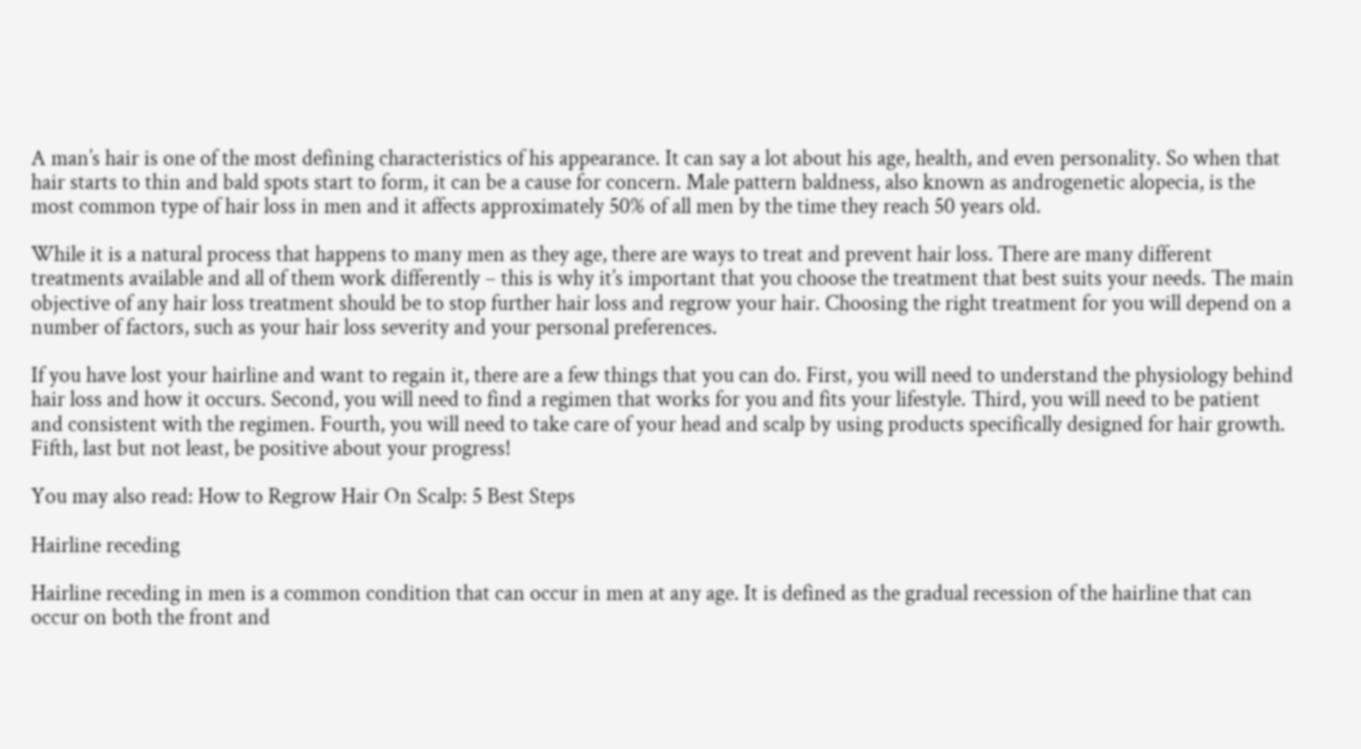A man’s hair is one of the most defining characteristics of his appearance. It can say a lot about his age, health, and even personality. So when that hair starts to thin and bald spots start to form, it can be a cause for concern. Male pattern baldness, also known as androgenetic alopecia, is the most common type of hair loss in men and it affects approximately 50% of all men by the time they reach 50 years old.

While it is a natural process that happens to many men as they age, there are ways to treat and prevent hair loss. There are many different treatments available and all of them work differently – this is why it’s important that you choose the treatment that best suits your needs. The main objective of any hair loss treatment should be to stop further hair loss and regrow your hair. Choosing the right treatment for you will depend on a number of factors, such as your hair loss severity and your personal preferences.

If you have lost your hairline and want to regain it, there are a few things that you can do. First, you will need to understand the physiology behind hair loss and how it occurs. Second, you will need to find a regimen that works for you and fits your lifestyle. Third, you will need to be patient and consistent with the regimen. Fourth, you will need to take care of your head and scalp by using products specifically designed for hair growth. Fifth, last but not least, be positive about your progress!

You may also read: How to Regrow Hair On Scalp: 5 Best Steps

Hairline receding

Hairline receding in men is a common condition that can occur in men at any age. It is defined as the gradual recession of the hairline that can occur on both the front and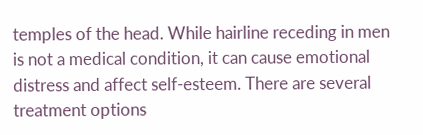temples of the head. While hairline receding in men is not a medical condition, it can cause emotional distress and affect self-esteem. There are several treatment options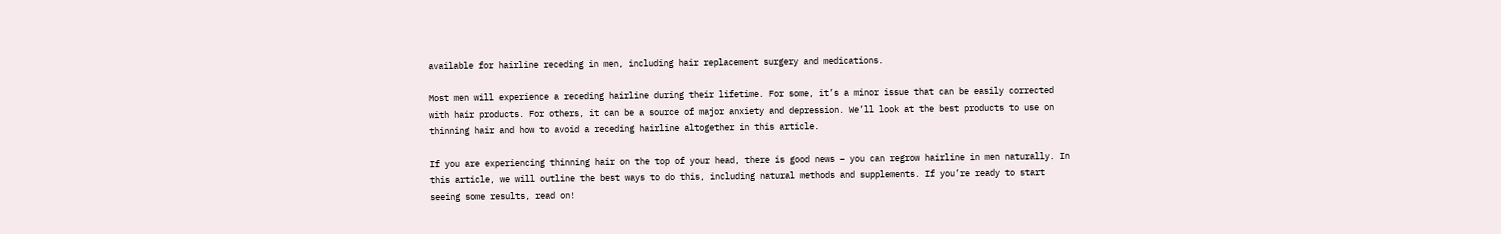available for hairline receding in men, including hair replacement surgery and medications.

Most men will experience a receding hairline during their lifetime. For some, it’s a minor issue that can be easily corrected with hair products. For others, it can be a source of major anxiety and depression. We’ll look at the best products to use on thinning hair and how to avoid a receding hairline altogether in this article.

If you are experiencing thinning hair on the top of your head, there is good news – you can regrow hairline in men naturally. In this article, we will outline the best ways to do this, including natural methods and supplements. If you’re ready to start seeing some results, read on!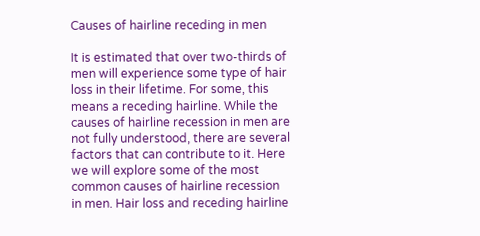Causes of hairline receding in men

It is estimated that over two-thirds of men will experience some type of hair loss in their lifetime. For some, this means a receding hairline. While the causes of hairline recession in men are not fully understood, there are several factors that can contribute to it. Here we will explore some of the most common causes of hairline recession in men. Hair loss and receding hairline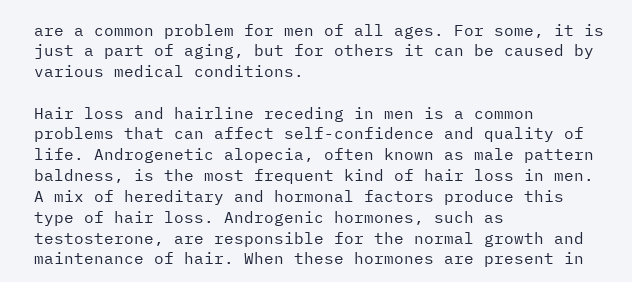are a common problem for men of all ages. For some, it is just a part of aging, but for others it can be caused by various medical conditions.

Hair loss and hairline receding in men is a common problems that can affect self-confidence and quality of life. Androgenetic alopecia, often known as male pattern baldness, is the most frequent kind of hair loss in men. A mix of hereditary and hormonal factors produce this type of hair loss. Androgenic hormones, such as testosterone, are responsible for the normal growth and maintenance of hair. When these hormones are present in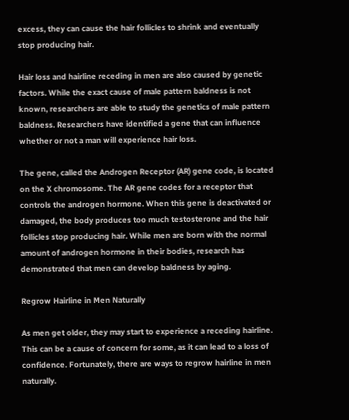excess, they can cause the hair follicles to shrink and eventually stop producing hair.

Hair loss and hairline receding in men are also caused by genetic factors. While the exact cause of male pattern baldness is not known, researchers are able to study the genetics of male pattern baldness. Researchers have identified a gene that can influence whether or not a man will experience hair loss.

The gene, called the Androgen Receptor (AR) gene code, is located on the X chromosome. The AR gene codes for a receptor that controls the androgen hormone. When this gene is deactivated or damaged, the body produces too much testosterone and the hair follicles stop producing hair. While men are born with the normal amount of androgen hormone in their bodies, research has demonstrated that men can develop baldness by aging.

Regrow Hairline in Men Naturally

As men get older, they may start to experience a receding hairline. This can be a cause of concern for some, as it can lead to a loss of confidence. Fortunately, there are ways to regrow hairline in men naturally.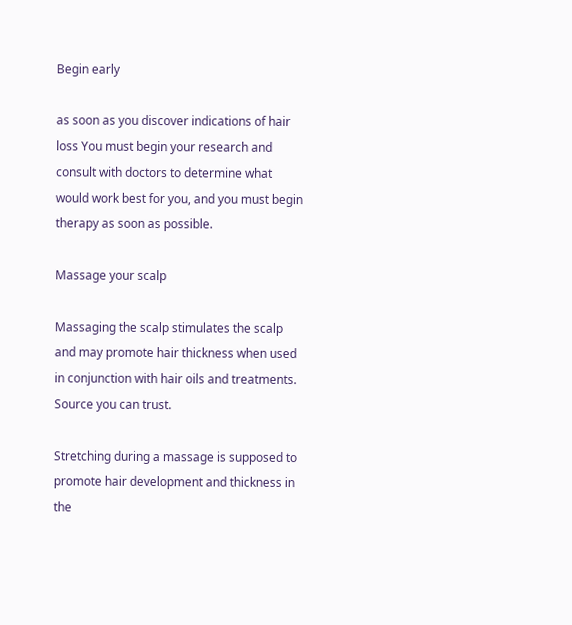Begin early

as soon as you discover indications of hair loss You must begin your research and consult with doctors to determine what would work best for you, and you must begin therapy as soon as possible.

Massage your scalp

Massaging the scalp stimulates the scalp and may promote hair thickness when used in conjunction with hair oils and treatments. Source you can trust.

Stretching during a massage is supposed to promote hair development and thickness in the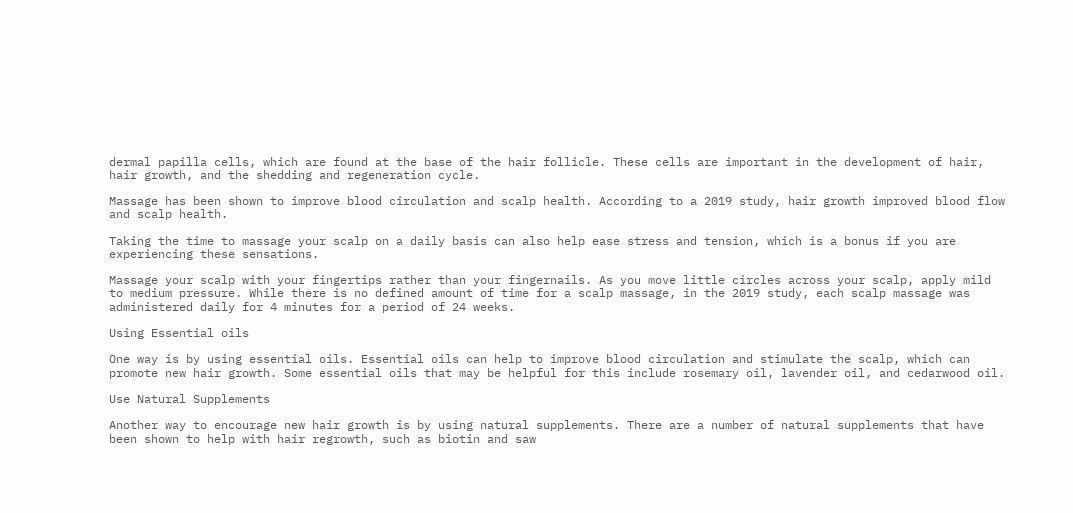dermal papilla cells, which are found at the base of the hair follicle. These cells are important in the development of hair, hair growth, and the shedding and regeneration cycle.

Massage has been shown to improve blood circulation and scalp health. According to a 2019 study, hair growth improved blood flow and scalp health.

Taking the time to massage your scalp on a daily basis can also help ease stress and tension, which is a bonus if you are experiencing these sensations.

Massage your scalp with your fingertips rather than your fingernails. As you move little circles across your scalp, apply mild to medium pressure. While there is no defined amount of time for a scalp massage, in the 2019 study, each scalp massage was administered daily for 4 minutes for a period of 24 weeks.

Using Essential oils

One way is by using essential oils. Essential oils can help to improve blood circulation and stimulate the scalp, which can promote new hair growth. Some essential oils that may be helpful for this include rosemary oil, lavender oil, and cedarwood oil.

Use Natural Supplements

Another way to encourage new hair growth is by using natural supplements. There are a number of natural supplements that have been shown to help with hair regrowth, such as biotin and saw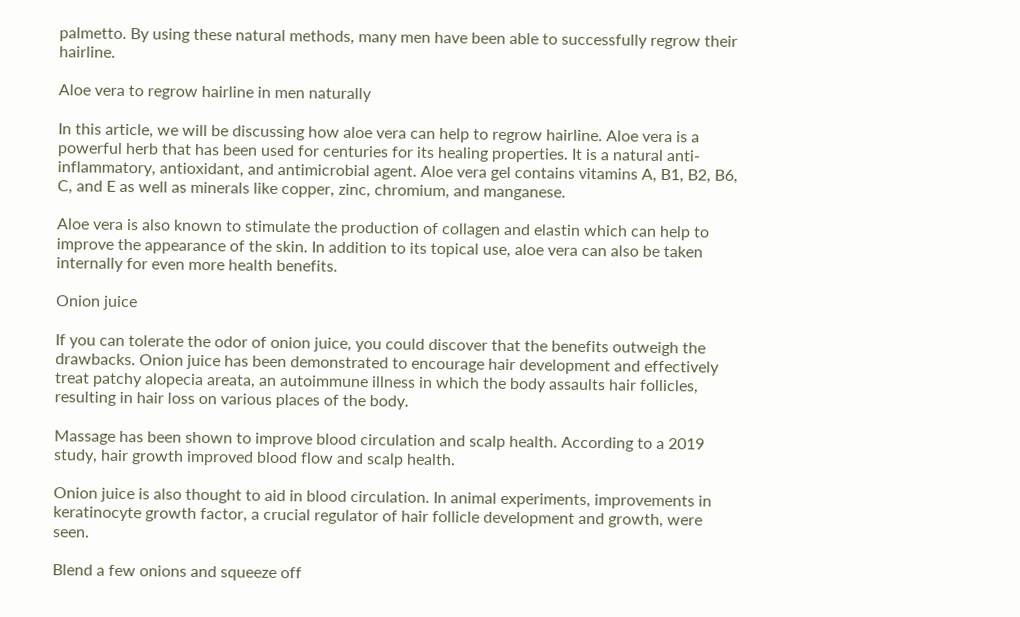palmetto. By using these natural methods, many men have been able to successfully regrow their hairline.

Aloe vera to regrow hairline in men naturally

In this article, we will be discussing how aloe vera can help to regrow hairline. Aloe vera is a powerful herb that has been used for centuries for its healing properties. It is a natural anti-inflammatory, antioxidant, and antimicrobial agent. Aloe vera gel contains vitamins A, B1, B2, B6, C, and E as well as minerals like copper, zinc, chromium, and manganese.

Aloe vera is also known to stimulate the production of collagen and elastin which can help to improve the appearance of the skin. In addition to its topical use, aloe vera can also be taken internally for even more health benefits.

Onion juice

If you can tolerate the odor of onion juice, you could discover that the benefits outweigh the drawbacks. Onion juice has been demonstrated to encourage hair development and effectively treat patchy alopecia areata, an autoimmune illness in which the body assaults hair follicles, resulting in hair loss on various places of the body.

Massage has been shown to improve blood circulation and scalp health. According to a 2019 study, hair growth improved blood flow and scalp health.

Onion juice is also thought to aid in blood circulation. In animal experiments, improvements in keratinocyte growth factor, a crucial regulator of hair follicle development and growth, were seen.

Blend a few onions and squeeze off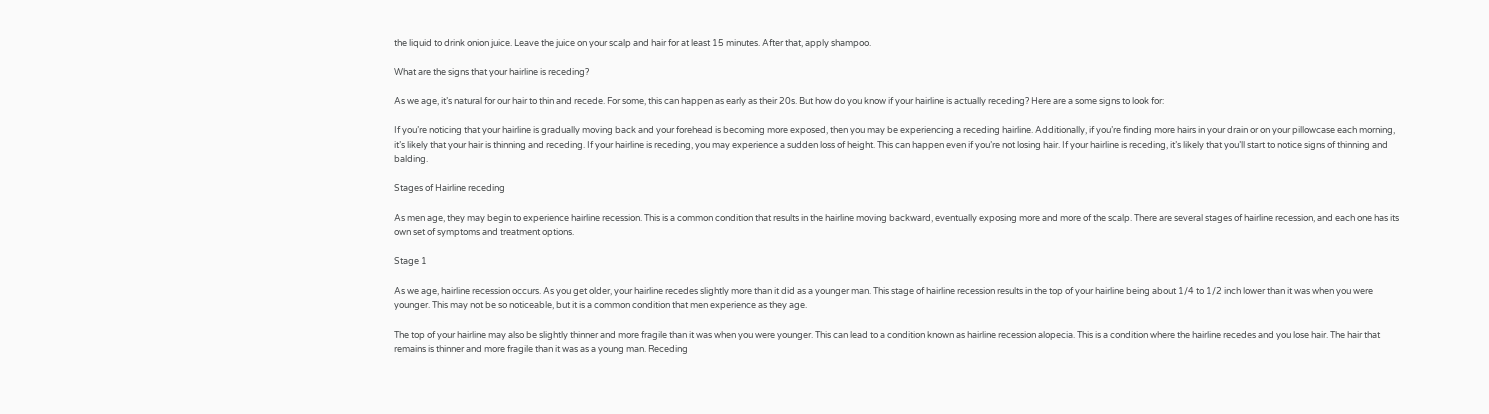the liquid to drink onion juice. Leave the juice on your scalp and hair for at least 15 minutes. After that, apply shampoo.

What are the signs that your hairline is receding?

As we age, it’s natural for our hair to thin and recede. For some, this can happen as early as their 20s. But how do you know if your hairline is actually receding? Here are a some signs to look for:

If you’re noticing that your hairline is gradually moving back and your forehead is becoming more exposed, then you may be experiencing a receding hairline. Additionally, if you’re finding more hairs in your drain or on your pillowcase each morning, it’s likely that your hair is thinning and receding. If your hairline is receding, you may experience a sudden loss of height. This can happen even if you’re not losing hair. If your hairline is receding, it’s likely that you’ll start to notice signs of thinning and balding.

Stages of Hairline receding

As men age, they may begin to experience hairline recession. This is a common condition that results in the hairline moving backward, eventually exposing more and more of the scalp. There are several stages of hairline recession, and each one has its own set of symptoms and treatment options.

Stage 1

As we age, hairline recession occurs. As you get older, your hairline recedes slightly more than it did as a younger man. This stage of hairline recession results in the top of your hairline being about 1/4 to 1/2 inch lower than it was when you were younger. This may not be so noticeable, but it is a common condition that men experience as they age.

The top of your hairline may also be slightly thinner and more fragile than it was when you were younger. This can lead to a condition known as hairline recession alopecia. This is a condition where the hairline recedes and you lose hair. The hair that remains is thinner and more fragile than it was as a young man. Receding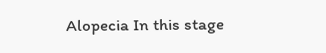Alopecia In this stage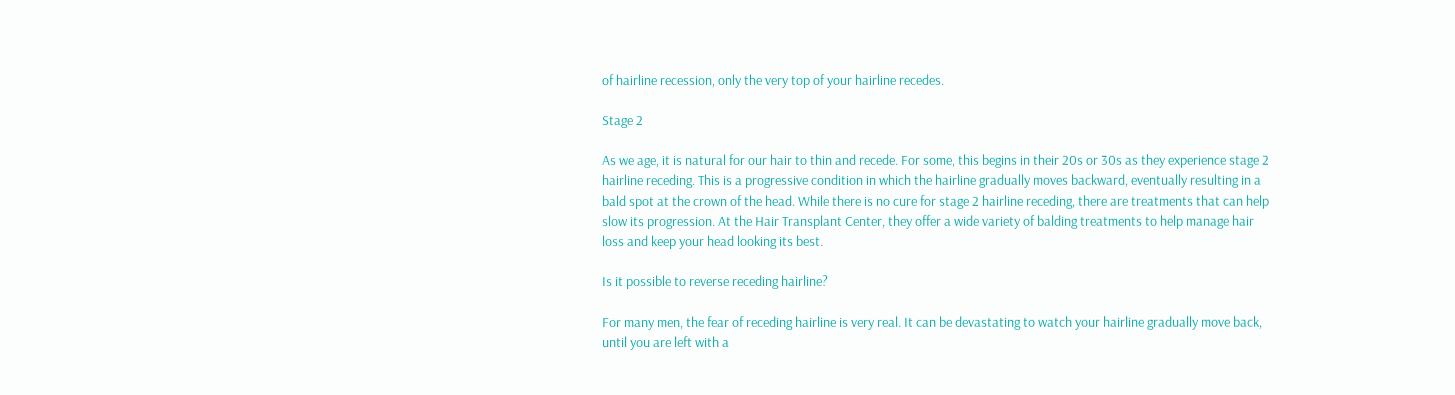of hairline recession, only the very top of your hairline recedes.

Stage 2

As we age, it is natural for our hair to thin and recede. For some, this begins in their 20s or 30s as they experience stage 2 hairline receding. This is a progressive condition in which the hairline gradually moves backward, eventually resulting in a bald spot at the crown of the head. While there is no cure for stage 2 hairline receding, there are treatments that can help slow its progression. At the Hair Transplant Center, they offer a wide variety of balding treatments to help manage hair loss and keep your head looking its best.

Is it possible to reverse receding hairline?

For many men, the fear of receding hairline is very real. It can be devastating to watch your hairline gradually move back, until you are left with a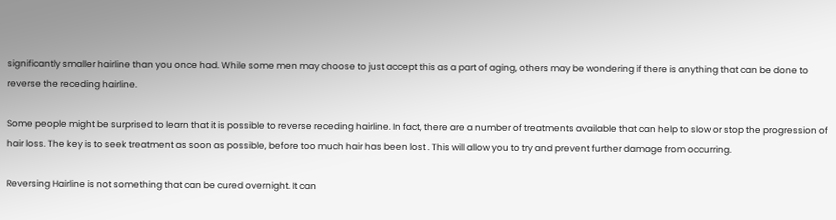significantly smaller hairline than you once had. While some men may choose to just accept this as a part of aging, others may be wondering if there is anything that can be done to reverse the receding hairline.

Some people might be surprised to learn that it is possible to reverse receding hairline. In fact, there are a number of treatments available that can help to slow or stop the progression of hair loss. The key is to seek treatment as soon as possible, before too much hair has been lost . This will allow you to try and prevent further damage from occurring.

Reversing Hairline is not something that can be cured overnight. It can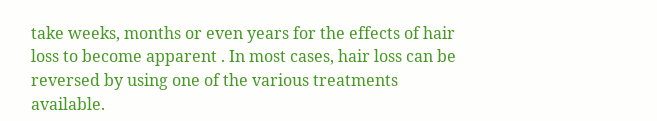take weeks, months or even years for the effects of hair loss to become apparent . In most cases, hair loss can be reversed by using one of the various treatments available.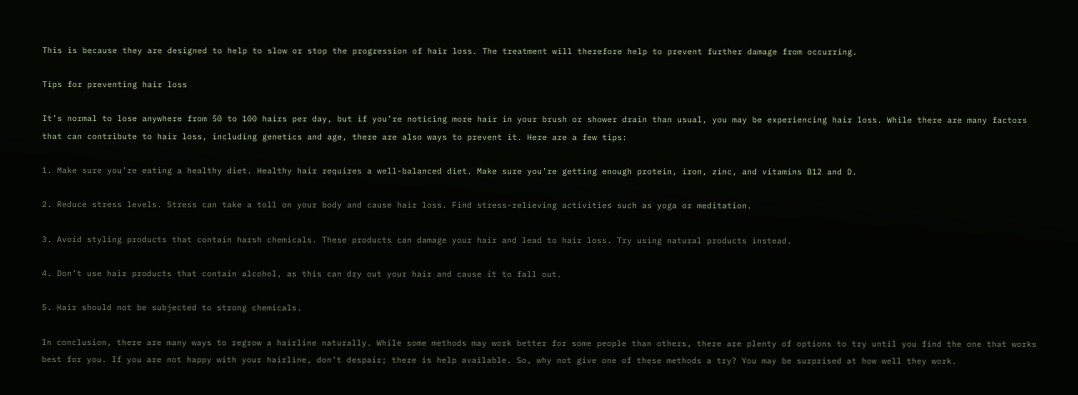This is because they are designed to help to slow or stop the progression of hair loss. The treatment will therefore help to prevent further damage from occurring.

Tips for preventing hair loss

It’s normal to lose anywhere from 50 to 100 hairs per day, but if you’re noticing more hair in your brush or shower drain than usual, you may be experiencing hair loss. While there are many factors that can contribute to hair loss, including genetics and age, there are also ways to prevent it. Here are a few tips:

1. Make sure you’re eating a healthy diet. Healthy hair requires a well-balanced diet. Make sure you’re getting enough protein, iron, zinc, and vitamins B12 and D.

2. Reduce stress levels. Stress can take a toll on your body and cause hair loss. Find stress-relieving activities such as yoga or meditation.

3. Avoid styling products that contain harsh chemicals. These products can damage your hair and lead to hair loss. Try using natural products instead.

4. Don’t use hair products that contain alcohol, as this can dry out your hair and cause it to fall out.

5. Hair should not be subjected to strong chemicals.

In conclusion, there are many ways to regrow a hairline naturally. While some methods may work better for some people than others, there are plenty of options to try until you find the one that works best for you. If you are not happy with your hairline, don’t despair; there is help available. So, why not give one of these methods a try? You may be surprised at how well they work.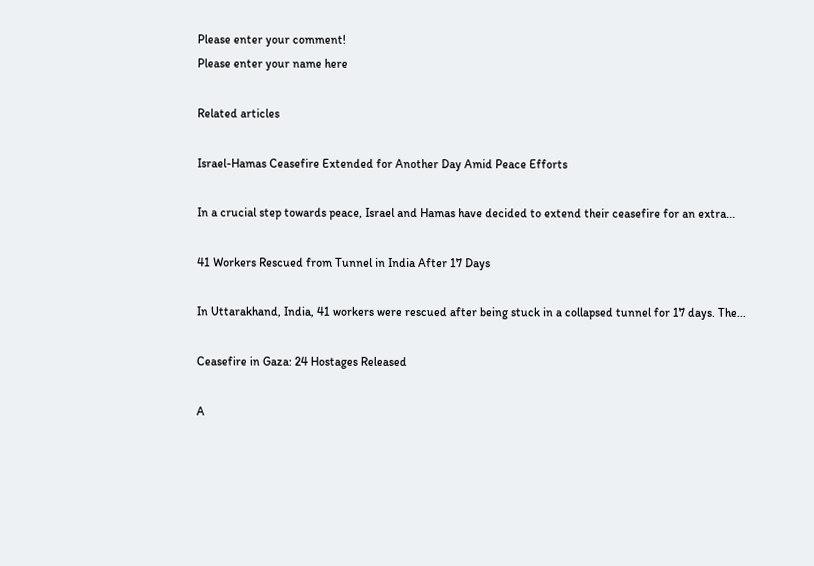Please enter your comment!
Please enter your name here

Related articles

Israel-Hamas Ceasefire Extended for Another Day Amid Peace Efforts

In a crucial step towards peace, Israel and Hamas have decided to extend their ceasefire for an extra...

41 Workers Rescued from Tunnel in India After 17 Days

In Uttarakhand, India, 41 workers were rescued after being stuck in a collapsed tunnel for 17 days. The...

Ceasefire in Gaza: 24 Hostages Released

A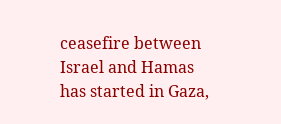ceasefire between Israel and Hamas has started in Gaza,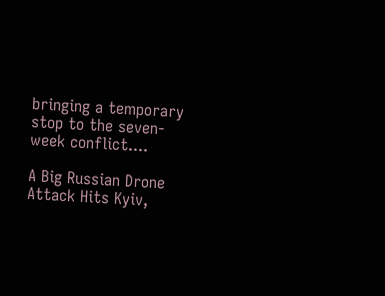bringing a temporary stop to the seven-week conflict....

A Big Russian Drone Attack Hits Kyiv,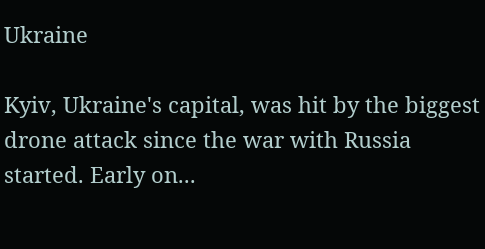Ukraine

Kyiv, Ukraine's capital, was hit by the biggest drone attack since the war with Russia started. Early on...